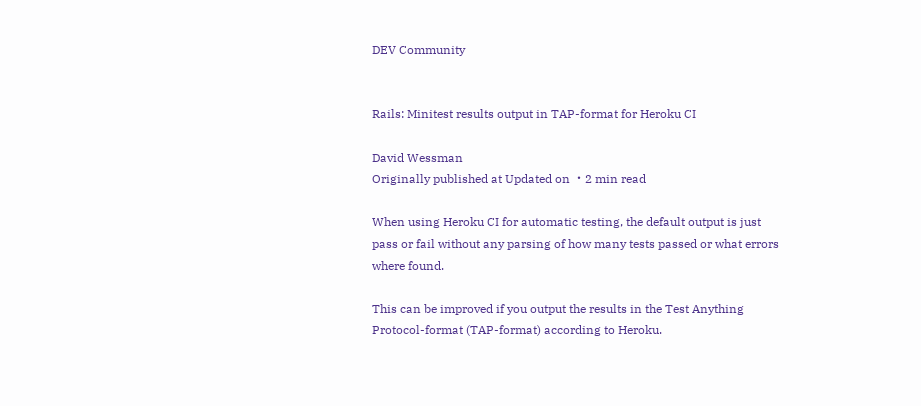DEV Community


Rails: Minitest results output in TAP-format for Heroku CI

David Wessman
Originally published at Updated on ・2 min read

When using Heroku CI for automatic testing, the default output is just pass or fail without any parsing of how many tests passed or what errors where found.

This can be improved if you output the results in the Test Anything Protocol-format (TAP-format) according to Heroku.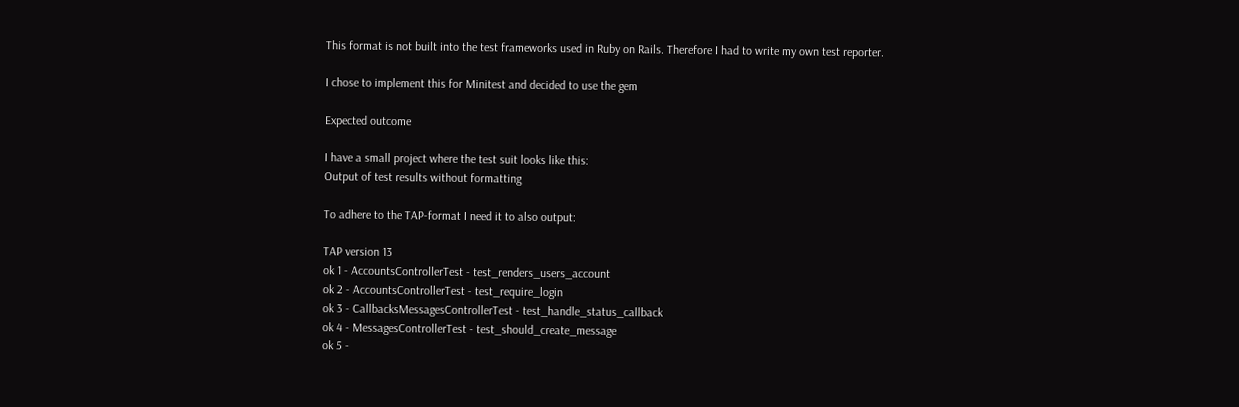This format is not built into the test frameworks used in Ruby on Rails. Therefore I had to write my own test reporter.

I chose to implement this for Minitest and decided to use the gem

Expected outcome

I have a small project where the test suit looks like this:
Output of test results without formatting

To adhere to the TAP-format I need it to also output:

TAP version 13
ok 1 - AccountsControllerTest - test_renders_users_account
ok 2 - AccountsControllerTest - test_require_login
ok 3 - CallbacksMessagesControllerTest - test_handle_status_callback
ok 4 - MessagesControllerTest - test_should_create_message
ok 5 -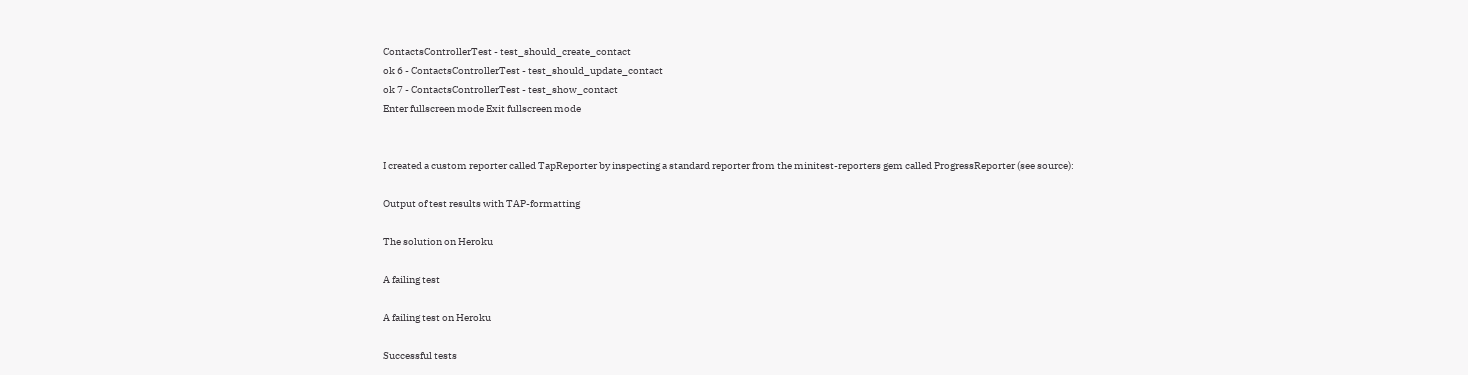ContactsControllerTest - test_should_create_contact
ok 6 - ContactsControllerTest - test_should_update_contact
ok 7 - ContactsControllerTest - test_show_contact
Enter fullscreen mode Exit fullscreen mode


I created a custom reporter called TapReporter by inspecting a standard reporter from the minitest-reporters gem called ProgressReporter (see source):

Output of test results with TAP-formatting

The solution on Heroku

A failing test

A failing test on Heroku

Successful tests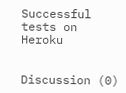Successful tests on Heroku


Discussion (0)